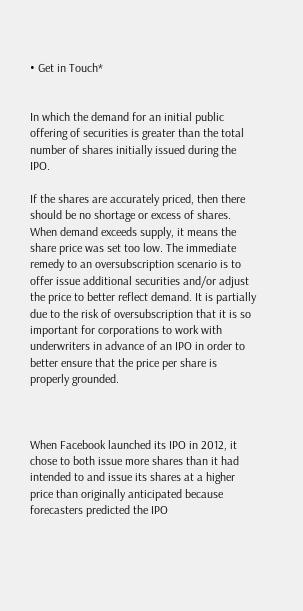• Get in Touch*


In which the demand for an initial public offering of securities is greater than the total number of shares initially issued during the IPO.

If the shares are accurately priced, then there should be no shortage or excess of shares. When demand exceeds supply, it means the share price was set too low. The immediate remedy to an oversubscription scenario is to offer issue additional securities and/or adjust the price to better reflect demand. It is partially due to the risk of oversubscription that it is so important for corporations to work with underwriters in advance of an IPO in order to better ensure that the price per share is properly grounded.



When Facebook launched its IPO in 2012, it chose to both issue more shares than it had intended to and issue its shares at a higher price than originally anticipated because forecasters predicted the IPO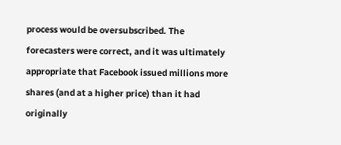process would be oversubscribed. The forecasters were correct, and it was ultimately appropriate that Facebook issued millions more shares (and at a higher price) than it had originally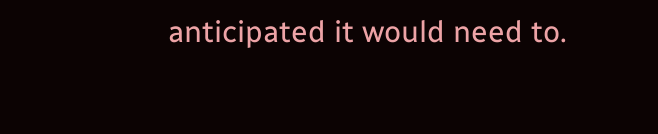anticipated it would need to.